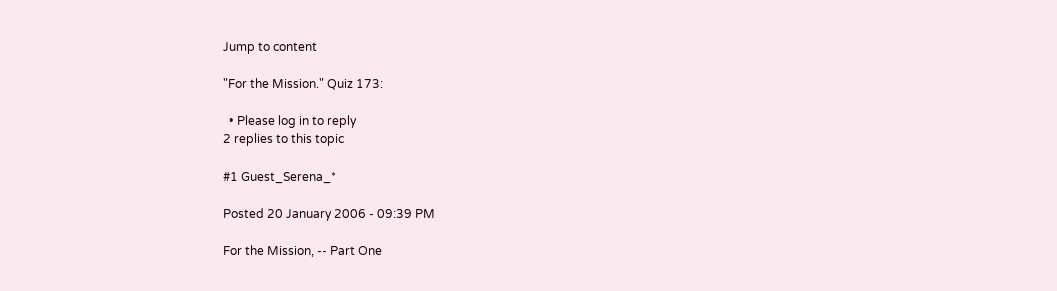Jump to content

"For the Mission." Quiz 173:

  • Please log in to reply
2 replies to this topic

#1 Guest_Serena_*

Posted 20 January 2006 - 09:39 PM

For the Mission, -- Part One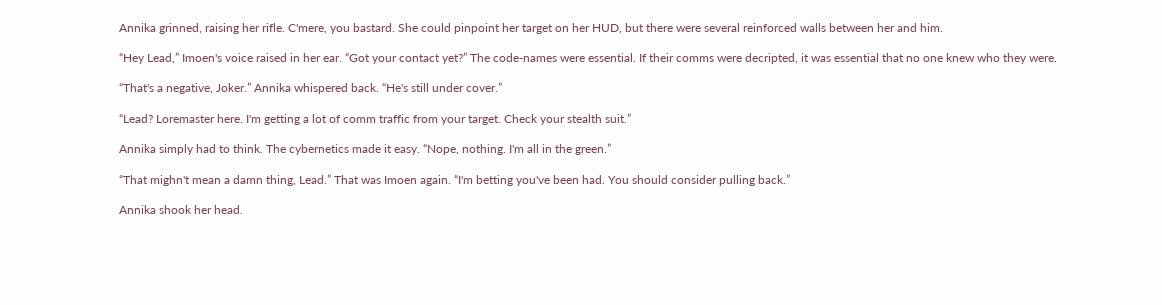Annika grinned, raising her rifle. C'mere, you bastard. She could pinpoint her target on her HUD, but there were several reinforced walls between her and him.

“Hey Lead,” Imoen's voice raised in her ear. “Got your contact yet?” The code-names were essential. If their comms were decripted, it was essential that no one knew who they were.

“That's a negative, Joker.” Annika whispered back. “He's still under cover.”

“Lead? Loremaster here. I'm getting a lot of comm traffic from your target. Check your stealth suit.”

Annika simply had to think. The cybernetics made it easy. “Nope, nothing. I'm all in the green.”

“That mighn't mean a damn thing, Lead.” That was Imoen again. “I'm betting you've been had. You should consider pulling back.”

Annika shook her head.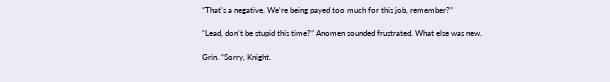“That's a negative. We're being payed too much for this job, remember?”

“Lead, don't be stupid this time?” Anomen sounded frustrated. What else was new.

Grin. “Sorry, Knight.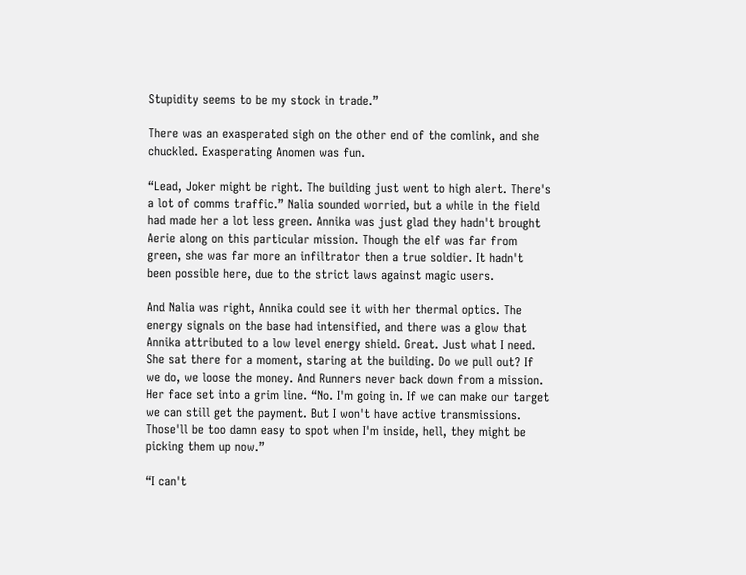Stupidity seems to be my stock in trade.”

There was an exasperated sigh on the other end of the comlink, and she chuckled. Exasperating Anomen was fun.

“Lead, Joker might be right. The building just went to high alert. There's a lot of comms traffic.” Nalia sounded worried, but a while in the field had made her a lot less green. Annika was just glad they hadn't brought Aerie along on this particular mission. Though the elf was far from green, she was far more an infiltrator then a true soldier. It hadn't been possible here, due to the strict laws against magic users.

And Nalia was right, Annika could see it with her thermal optics. The energy signals on the base had intensified, and there was a glow that Annika attributed to a low level energy shield. Great. Just what I need. She sat there for a moment, staring at the building. Do we pull out? If we do, we loose the money. And Runners never back down from a mission. Her face set into a grim line. “No. I'm going in. If we can make our target we can still get the payment. But I won't have active transmissions. Those'll be too damn easy to spot when I'm inside, hell, they might be picking them up now.”

“I can't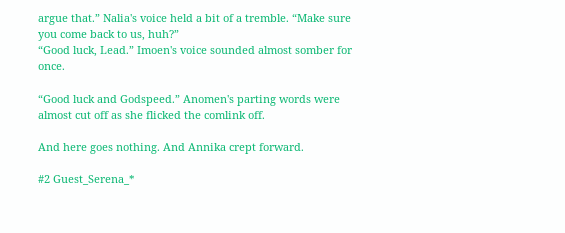argue that.” Nalia's voice held a bit of a tremble. “Make sure you come back to us, huh?”
“Good luck, Lead.” Imoen's voice sounded almost somber for once.

“Good luck and Godspeed.” Anomen's parting words were almost cut off as she flicked the comlink off.

And here goes nothing. And Annika crept forward.

#2 Guest_Serena_*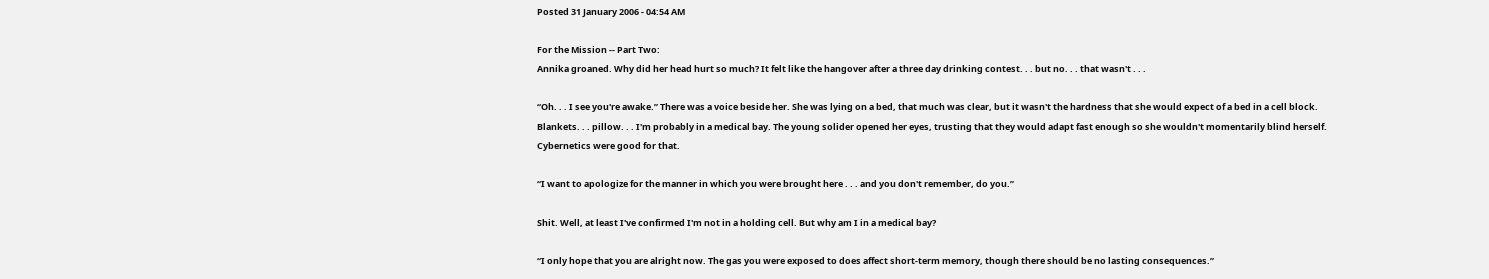Posted 31 January 2006 - 04:54 AM

For the Mission -- Part Two:
Annika groaned. Why did her head hurt so much? It felt like the hangover after a three day drinking contest. . . but no. . . that wasn't . . .

“Oh. . . I see you're awake.” There was a voice beside her. She was lying on a bed, that much was clear, but it wasn't the hardness that she would expect of a bed in a cell block. Blankets. . . pillow. . . I'm probably in a medical bay. The young solider opened her eyes, trusting that they would adapt fast enough so she wouldn't momentarily blind herself. Cybernetics were good for that.

“I want to apologize for the manner in which you were brought here . . . and you don't remember, do you.”

Shit. Well, at least I've confirmed I'm not in a holding cell. But why am I in a medical bay?

“I only hope that you are alright now. The gas you were exposed to does affect short-term memory, though there should be no lasting consequences.”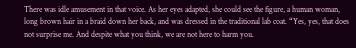There was idle amusement in that voice. As her eyes adapted, she could see the figure, a human woman, long brown hair in a braid down her back, and was dressed in the traditional lab coat. “Yes, yes, that does not surprise me. And despite what you think, we are not here to harm you.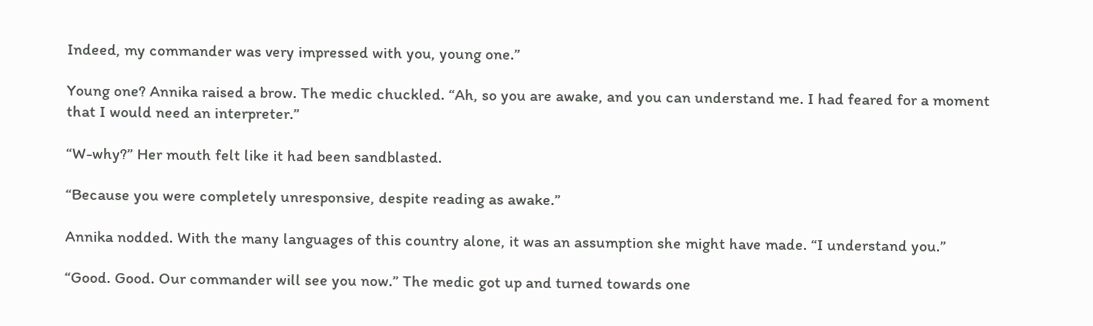Indeed, my commander was very impressed with you, young one.”

Young one? Annika raised a brow. The medic chuckled. “Ah, so you are awake, and you can understand me. I had feared for a moment that I would need an interpreter.”

“W-why?” Her mouth felt like it had been sandblasted.

“Because you were completely unresponsive, despite reading as awake.”

Annika nodded. With the many languages of this country alone, it was an assumption she might have made. “I understand you.”

“Good. Good. Our commander will see you now.” The medic got up and turned towards one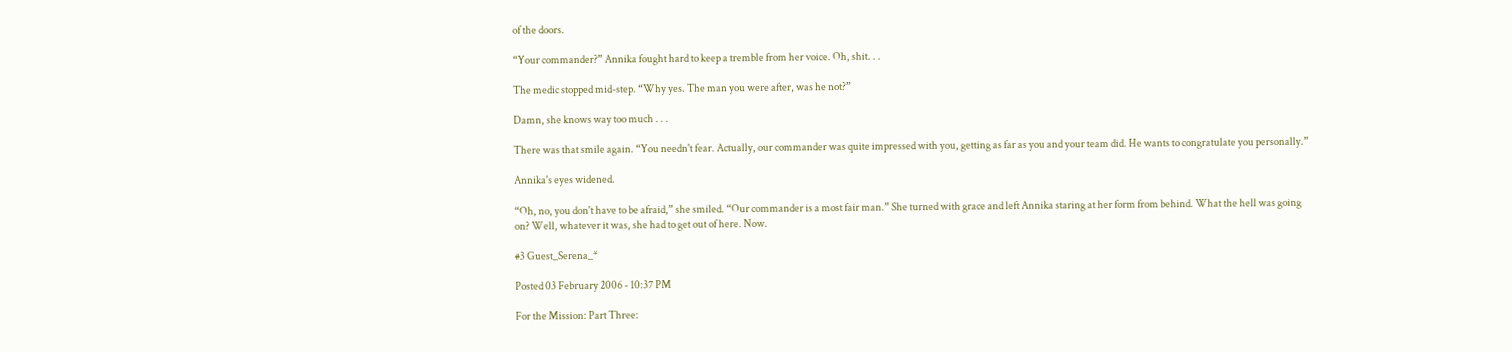of the doors.

“Your commander?” Annika fought hard to keep a tremble from her voice. Oh, shit. . .

The medic stopped mid-step. “Why yes. The man you were after, was he not?”

Damn, she knows way too much . . .

There was that smile again. “You needn't fear. Actually, our commander was quite impressed with you, getting as far as you and your team did. He wants to congratulate you personally.”

Annika's eyes widened.

“Oh, no, you don't have to be afraid,” she smiled. “Our commander is a most fair man.” She turned with grace and left Annika staring at her form from behind. What the hell was going on? Well, whatever it was, she had to get out of here. Now.

#3 Guest_Serena_*

Posted 03 February 2006 - 10:37 PM

For the Mission: Part Three: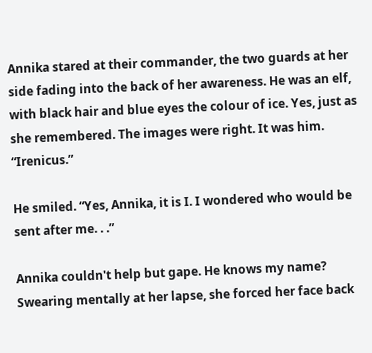Annika stared at their commander, the two guards at her side fading into the back of her awareness. He was an elf, with black hair and blue eyes the colour of ice. Yes, just as she remembered. The images were right. It was him. “Irenicus.”

He smiled. “Yes, Annika, it is I. I wondered who would be sent after me. . .”

Annika couldn't help but gape. He knows my name? Swearing mentally at her lapse, she forced her face back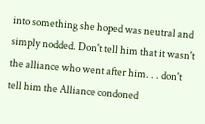into something she hoped was neutral and simply nodded. Don't tell him that it wasn't the alliance who went after him. . . don't tell him the Alliance condoned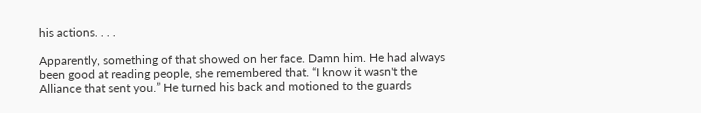his actions. . . .

Apparently, something of that showed on her face. Damn him. He had always been good at reading people, she remembered that. “I know it wasn't the Alliance that sent you.” He turned his back and motioned to the guards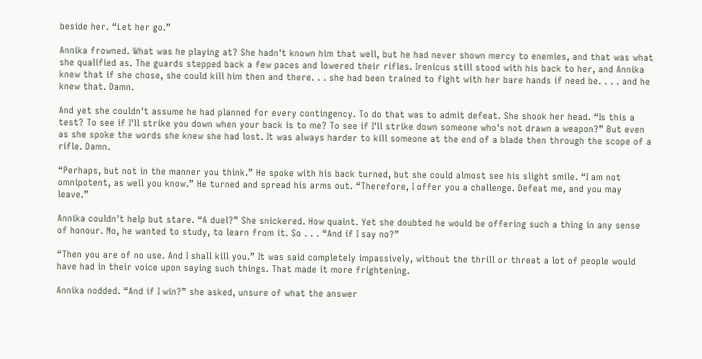beside her. “Let her go.”

Annika frowned. What was he playing at? She hadn't known him that well, but he had never shown mercy to enemies, and that was what she qualified as. The guards stepped back a few paces and lowered their rifles. Irenicus still stood with his back to her, and Annika knew that if she chose, she could kill him then and there. . . she had been trained to fight with her bare hands if need be. . . . and he knew that. Damn.

And yet she couldn't assume he had planned for every contingency. To do that was to admit defeat. She shook her head. “Is this a test? To see if I'll strike you down when your back is to me? To see if I'll strike down someone who's not drawn a weapon?” But even as she spoke the words she knew she had lost. It was always harder to kill someone at the end of a blade then through the scope of a rifle. Damn.

“Perhaps, but not in the manner you think.” He spoke with his back turned, but she could almost see his slight smile. “I am not omnipotent, as well you know.” He turned and spread his arms out. “Therefore, I offer you a challenge. Defeat me, and you may leave.”

Annika couldn't help but stare. “A duel?” She snickered. How quaint. Yet she doubted he would be offering such a thing in any sense of honour. No, he wanted to study, to learn from it. So . . . “And if I say no?”

“Then you are of no use. And I shall kill you.” It was said completely impassively, without the thrill or threat a lot of people would have had in their voice upon saying such things. That made it more frightening.

Annika nodded. “And if I win?” she asked, unsure of what the answer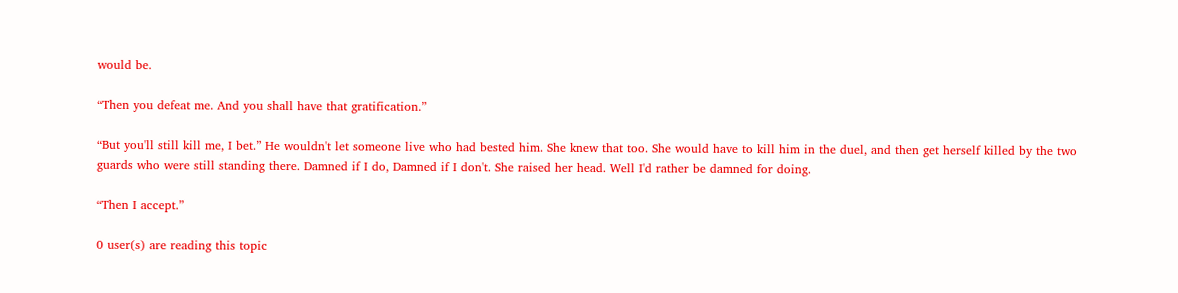would be.

“Then you defeat me. And you shall have that gratification.”

“But you'll still kill me, I bet.” He wouldn't let someone live who had bested him. She knew that too. She would have to kill him in the duel, and then get herself killed by the two guards who were still standing there. Damned if I do, Damned if I don't. She raised her head. Well I'd rather be damned for doing.

“Then I accept.”

0 user(s) are reading this topic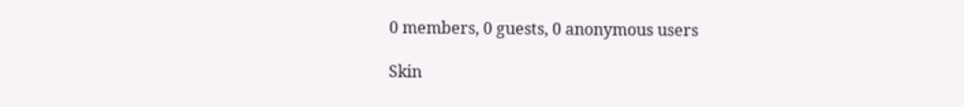0 members, 0 guests, 0 anonymous users

Skin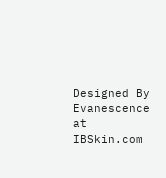Designed By Evanescence at IBSkin.com